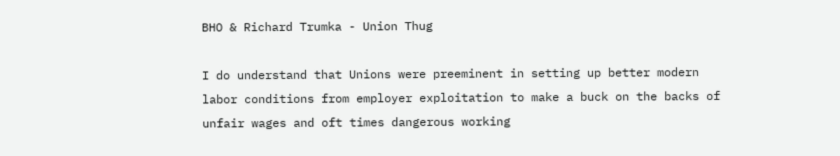BHO & Richard Trumka - Union Thug

I do understand that Unions were preeminent in setting up better modern labor conditions from employer exploitation to make a buck on the backs of unfair wages and oft times dangerous working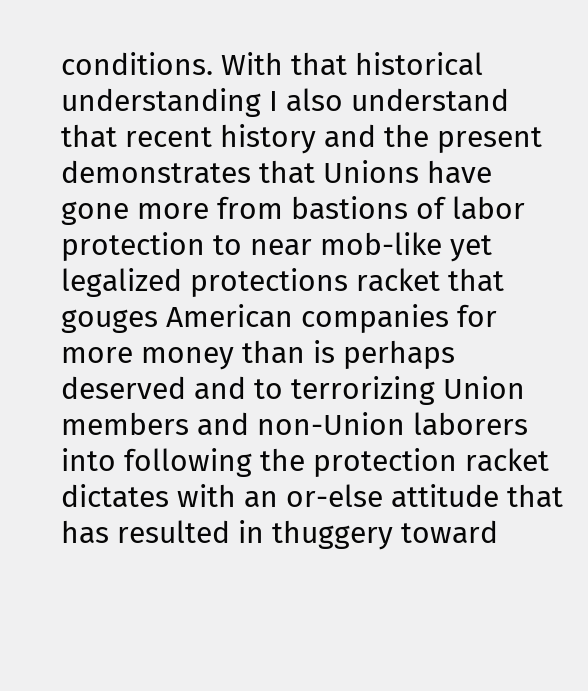conditions. With that historical understanding I also understand that recent history and the present demonstrates that Unions have gone more from bastions of labor protection to near mob-like yet legalized protections racket that gouges American companies for more money than is perhaps deserved and to terrorizing Union members and non-Union laborers into following the protection racket dictates with an or-else attitude that has resulted in thuggery toward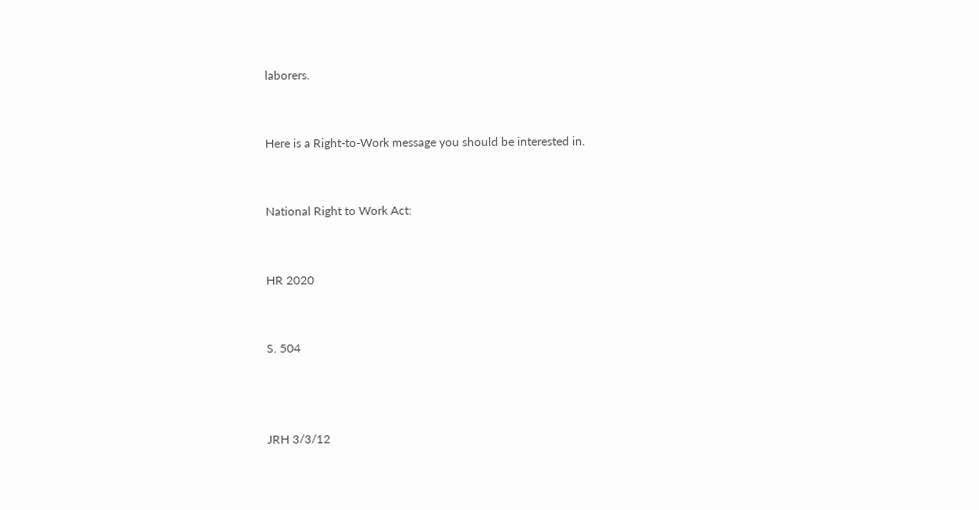laborers.


Here is a Right-to-Work message you should be interested in.


National Right to Work Act:


HR 2020


S. 504



JRH 3/3/12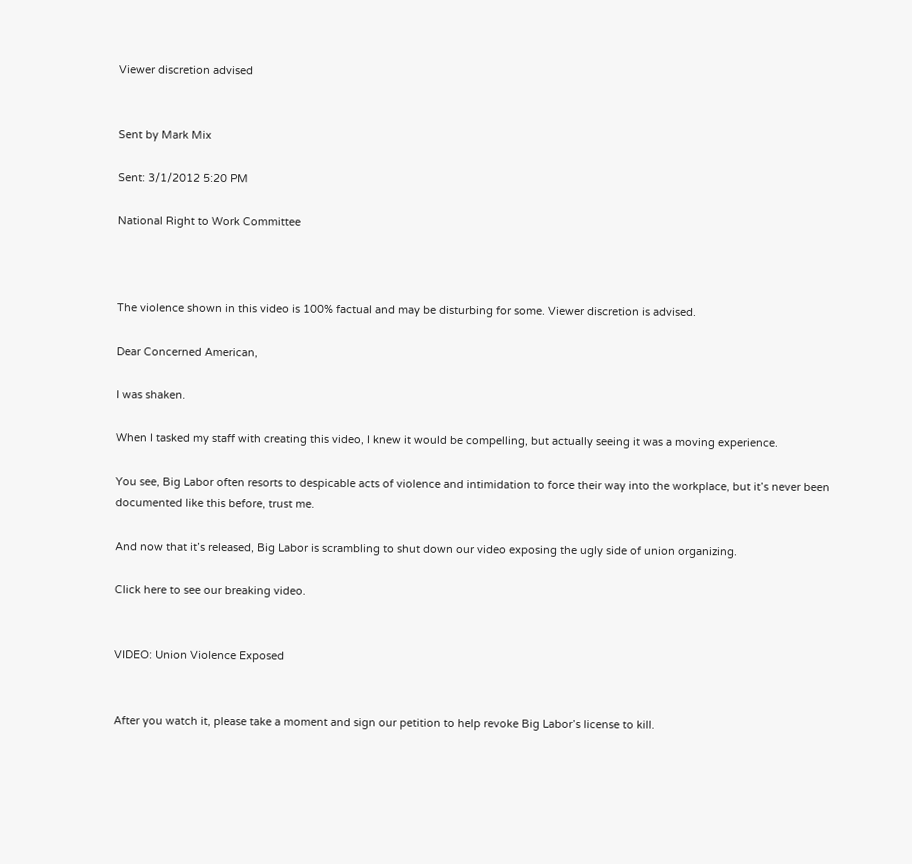Viewer discretion advised


Sent by Mark Mix

Sent: 3/1/2012 5:20 PM

National Right to Work Committee



The violence shown in this video is 100% factual and may be disturbing for some. Viewer discretion is advised.

Dear Concerned American,

I was shaken.

When I tasked my staff with creating this video, I knew it would be compelling, but actually seeing it was a moving experience.

You see, Big Labor often resorts to despicable acts of violence and intimidation to force their way into the workplace, but it’s never been documented like this before, trust me.

And now that it’s released, Big Labor is scrambling to shut down our video exposing the ugly side of union organizing.

Click here to see our breaking video.


VIDEO: Union Violence Exposed


After you watch it, please take a moment and sign our petition to help revoke Big Labor’s license to kill.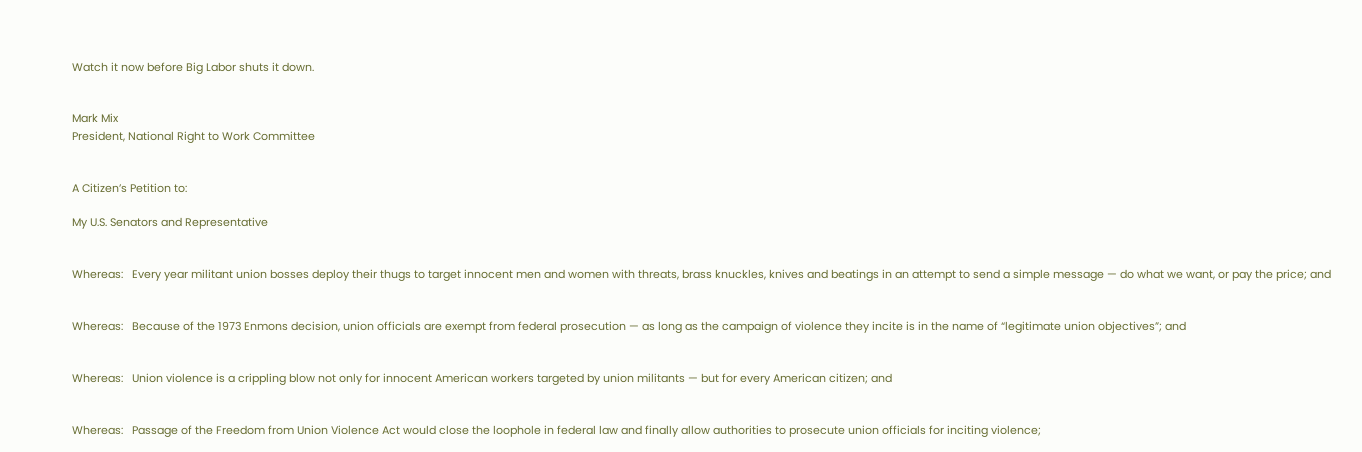Watch it now before Big Labor shuts it down.


Mark Mix
President, National Right to Work Committee


A Citizen’s Petition to:

My U.S. Senators and Representative


Whereas:   Every year militant union bosses deploy their thugs to target innocent men and women with threats, brass knuckles, knives and beatings in an attempt to send a simple message — do what we want, or pay the price; and


Whereas:   Because of the 1973 Enmons decision, union officials are exempt from federal prosecution — as long as the campaign of violence they incite is in the name of “legitimate union objectives”; and


Whereas:   Union violence is a crippling blow not only for innocent American workers targeted by union militants — but for every American citizen; and


Whereas:   Passage of the Freedom from Union Violence Act would close the loophole in federal law and finally allow authorities to prosecute union officials for inciting violence;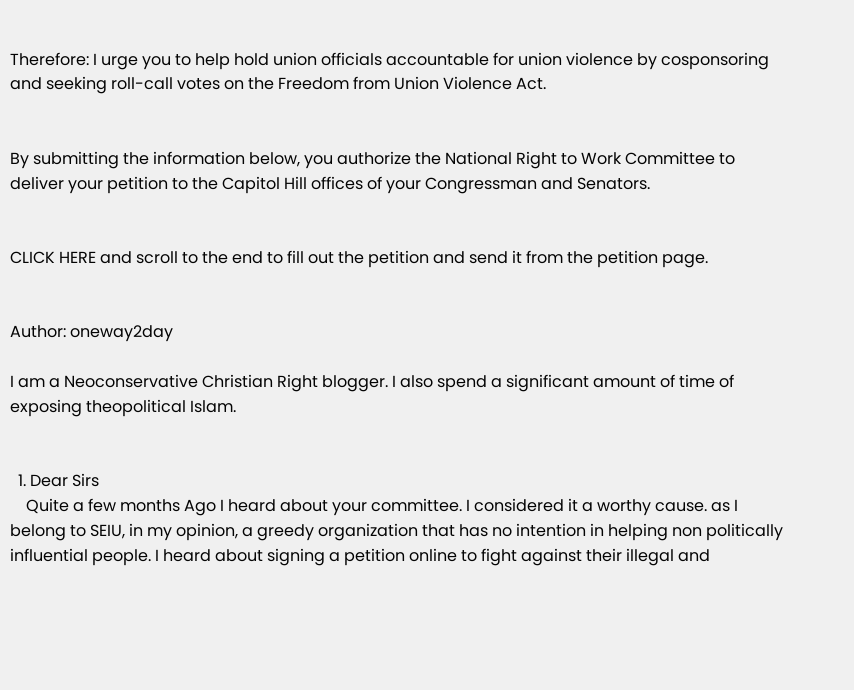Therefore: I urge you to help hold union officials accountable for union violence by cosponsoring and seeking roll-call votes on the Freedom from Union Violence Act.


By submitting the information below, you authorize the National Right to Work Committee to deliver your petition to the Capitol Hill offices of your Congressman and Senators.


CLICK HERE and scroll to the end to fill out the petition and send it from the petition page.


Author: oneway2day

I am a Neoconservative Christian Right blogger. I also spend a significant amount of time of exposing theopolitical Islam.


  1. Dear Sirs
    Quite a few months Ago I heard about your committee. I considered it a worthy cause. as I belong to SEIU, in my opinion, a greedy organization that has no intention in helping non politically influential people. I heard about signing a petition online to fight against their illegal and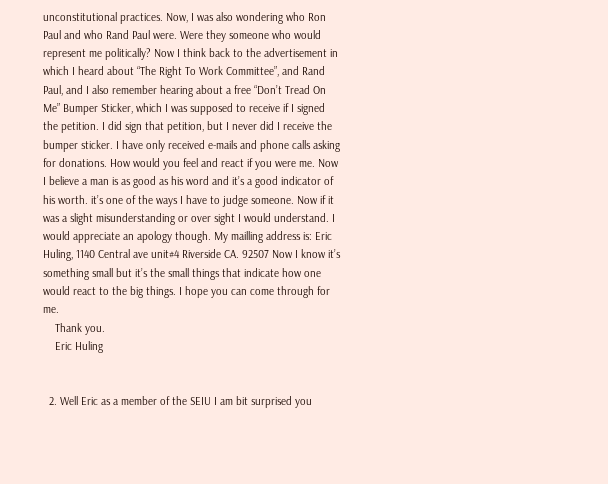unconstitutional practices. Now, I was also wondering who Ron Paul and who Rand Paul were. Were they someone who would represent me politically? Now I think back to the advertisement in which I heard about “The Right To Work Committee”, and Rand Paul, and I also remember hearing about a free “Don’t Tread On Me” Bumper Sticker, which I was supposed to receive if I signed the petition. I did sign that petition, but I never did I receive the bumper sticker. I have only received e-mails and phone calls asking for donations. How would you feel and react if you were me. Now I believe a man is as good as his word and it’s a good indicator of his worth. it’s one of the ways I have to judge someone. Now if it was a slight misunderstanding or over sight I would understand. I would appreciate an apology though. My mailling address is: Eric Huling, 1140 Central ave unit#4 Riverside CA. 92507 Now I know it’s something small but it’s the small things that indicate how one would react to the big things. I hope you can come through for me.
    Thank you.
    Eric Huling


  2. Well Eric as a member of the SEIU I am bit surprised you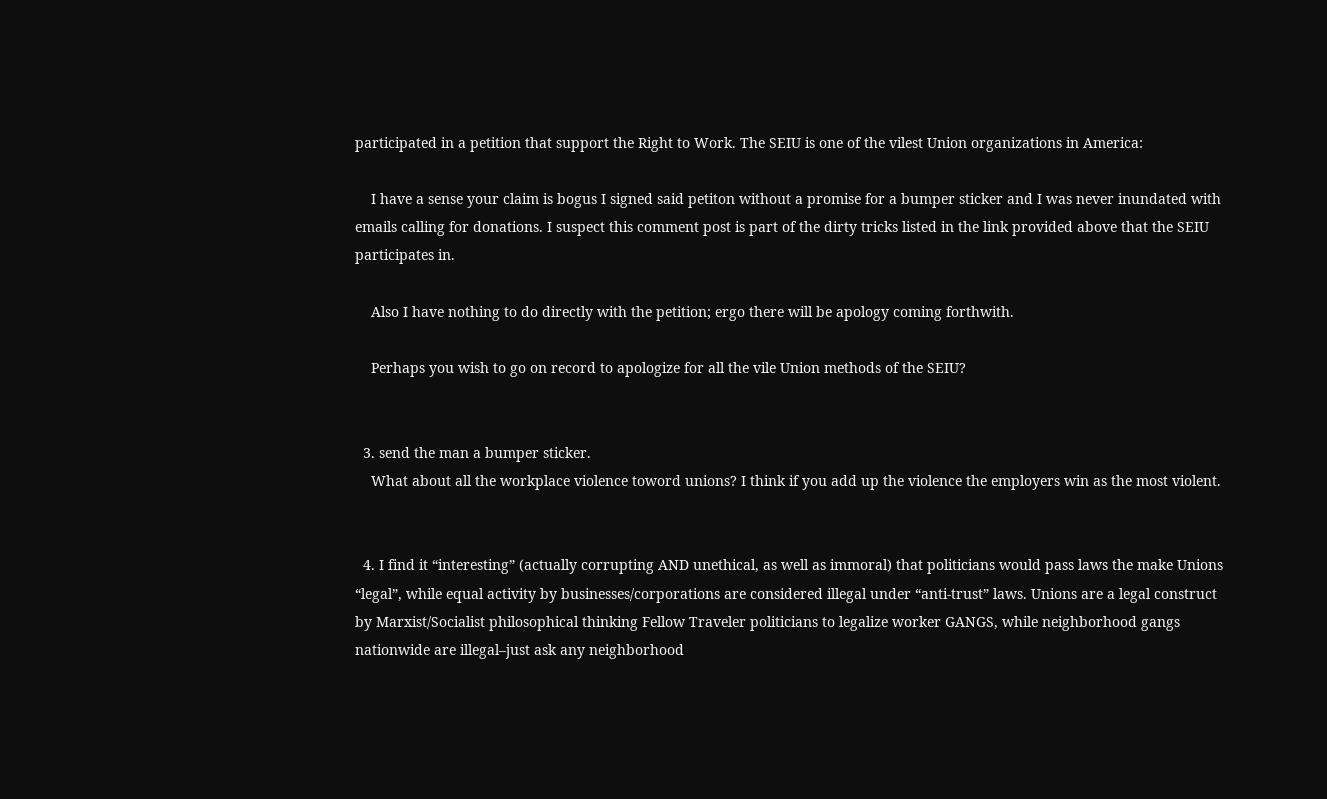participated in a petition that support the Right to Work. The SEIU is one of the vilest Union organizations in America:

    I have a sense your claim is bogus I signed said petiton without a promise for a bumper sticker and I was never inundated with emails calling for donations. I suspect this comment post is part of the dirty tricks listed in the link provided above that the SEIU participates in.

    Also I have nothing to do directly with the petition; ergo there will be apology coming forthwith.

    Perhaps you wish to go on record to apologize for all the vile Union methods of the SEIU?


  3. send the man a bumper sticker.
    What about all the workplace violence toword unions? I think if you add up the violence the employers win as the most violent.


  4. I find it “interesting” (actually corrupting AND unethical, as well as immoral) that politicians would pass laws the make Unions “legal”, while equal activity by businesses/corporations are considered illegal under “anti-trust” laws. Unions are a legal construct by Marxist/Socialist philosophical thinking Fellow Traveler politicians to legalize worker GANGS, while neighborhood gangs nationwide are illegal–just ask any neighborhood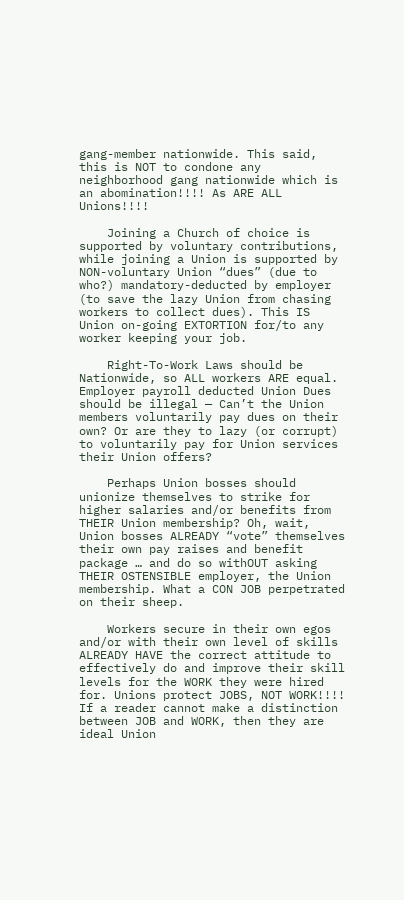gang-member nationwide. This said, this is NOT to condone any neighborhood gang nationwide which is an abomination!!!! As ARE ALL Unions!!!!

    Joining a Church of choice is supported by voluntary contributions, while joining a Union is supported by NON-voluntary Union “dues” (due to who?) mandatory-deducted by employer (to save the lazy Union from chasing workers to collect dues). This IS Union on-going EXTORTION for/to any worker keeping your job.

    Right-To-Work Laws should be Nationwide, so ALL workers ARE equal. Employer payroll deducted Union Dues should be illegal — Can’t the Union members voluntarily pay dues on their own? Or are they to lazy (or corrupt) to voluntarily pay for Union services their Union offers?

    Perhaps Union bosses should unionize themselves to strike for higher salaries and/or benefits from THEIR Union membership? Oh, wait, Union bosses ALREADY “vote” themselves their own pay raises and benefit package … and do so withOUT asking THEIR OSTENSIBLE employer, the Union membership. What a CON JOB perpetrated on their sheep.

    Workers secure in their own egos and/or with their own level of skills ALREADY HAVE the correct attitude to effectively do and improve their skill levels for the WORK they were hired for. Unions protect JOBS, NOT WORK!!!! If a reader cannot make a distinction between JOB and WORK, then they are ideal Union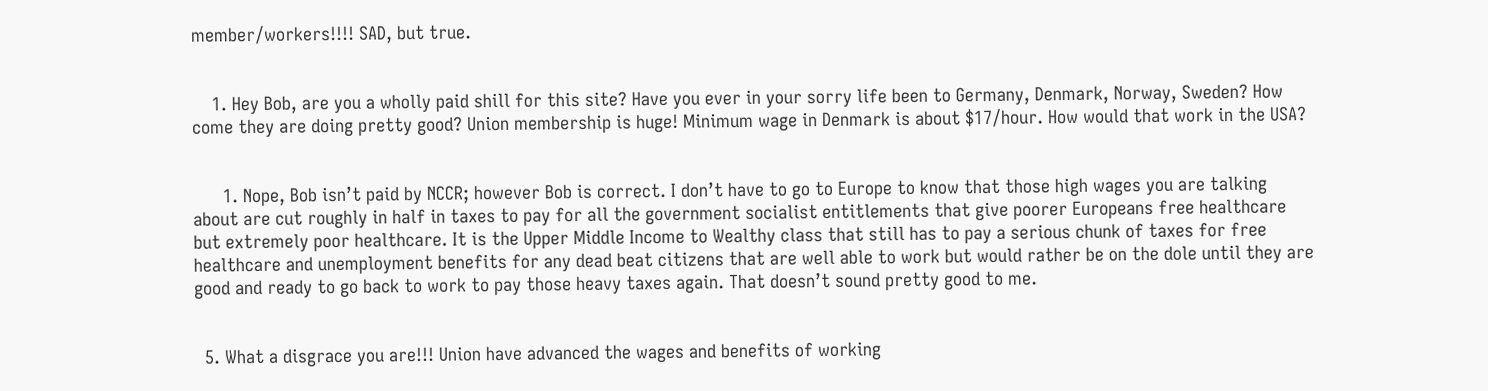member/workers!!!! SAD, but true.


    1. Hey Bob, are you a wholly paid shill for this site? Have you ever in your sorry life been to Germany, Denmark, Norway, Sweden? How come they are doing pretty good? Union membership is huge! Minimum wage in Denmark is about $17/hour. How would that work in the USA?


      1. Nope, Bob isn’t paid by NCCR; however Bob is correct. I don’t have to go to Europe to know that those high wages you are talking about are cut roughly in half in taxes to pay for all the government socialist entitlements that give poorer Europeans free healthcare but extremely poor healthcare. It is the Upper Middle Income to Wealthy class that still has to pay a serious chunk of taxes for free healthcare and unemployment benefits for any dead beat citizens that are well able to work but would rather be on the dole until they are good and ready to go back to work to pay those heavy taxes again. That doesn’t sound pretty good to me.


  5. What a disgrace you are!!! Union have advanced the wages and benefits of working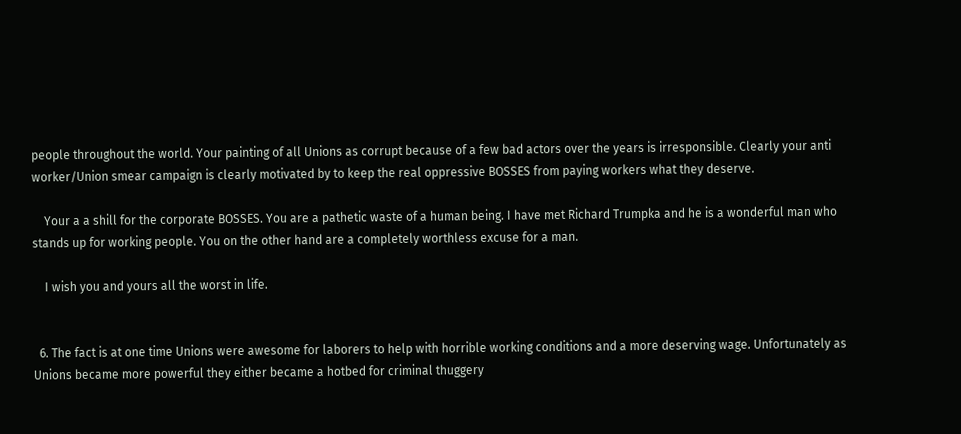people throughout the world. Your painting of all Unions as corrupt because of a few bad actors over the years is irresponsible. Clearly your anti worker/Union smear campaign is clearly motivated by to keep the real oppressive BOSSES from paying workers what they deserve.

    Your a a shill for the corporate BOSSES. You are a pathetic waste of a human being. I have met Richard Trumpka and he is a wonderful man who stands up for working people. You on the other hand are a completely worthless excuse for a man.

    I wish you and yours all the worst in life.


  6. The fact is at one time Unions were awesome for laborers to help with horrible working conditions and a more deserving wage. Unfortunately as Unions became more powerful they either became a hotbed for criminal thuggery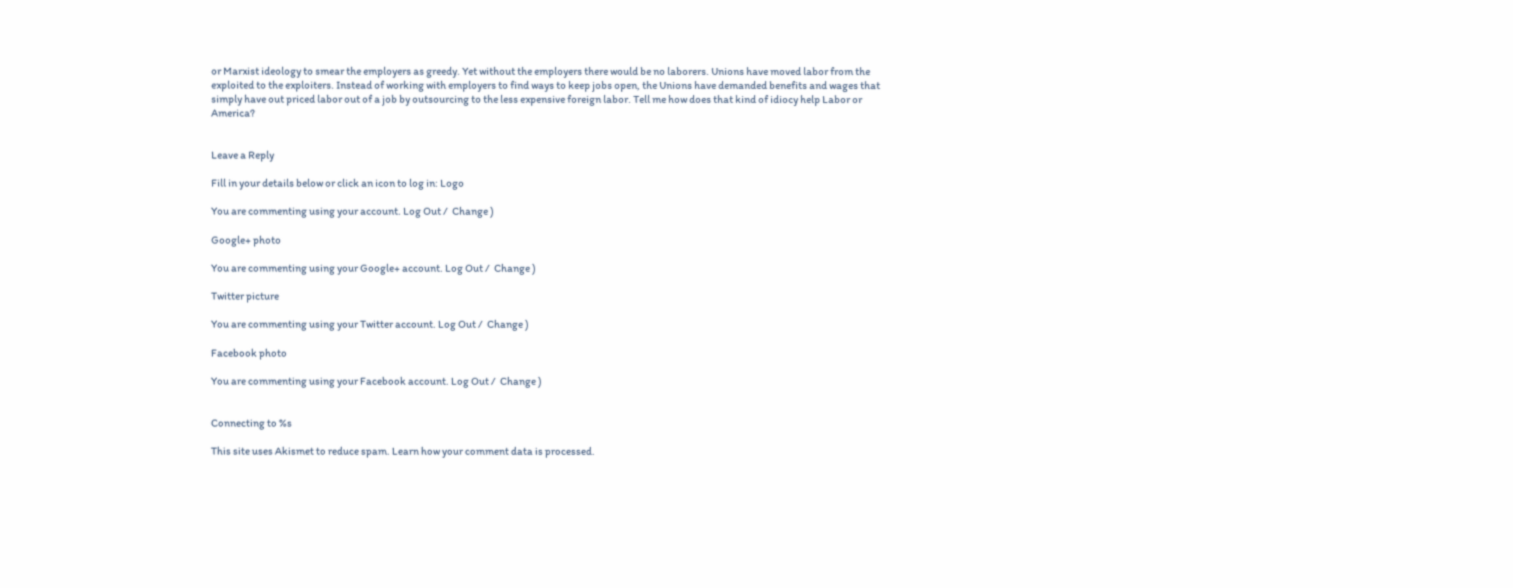or Marxist ideology to smear the employers as greedy. Yet without the employers there would be no laborers. Unions have moved labor from the exploited to the exploiters. Instead of working with employers to find ways to keep jobs open, the Unions have demanded benefits and wages that simply have out priced labor out of a job by outsourcing to the less expensive foreign labor. Tell me how does that kind of idiocy help Labor or America?


Leave a Reply

Fill in your details below or click an icon to log in: Logo

You are commenting using your account. Log Out /  Change )

Google+ photo

You are commenting using your Google+ account. Log Out /  Change )

Twitter picture

You are commenting using your Twitter account. Log Out /  Change )

Facebook photo

You are commenting using your Facebook account. Log Out /  Change )


Connecting to %s

This site uses Akismet to reduce spam. Learn how your comment data is processed.